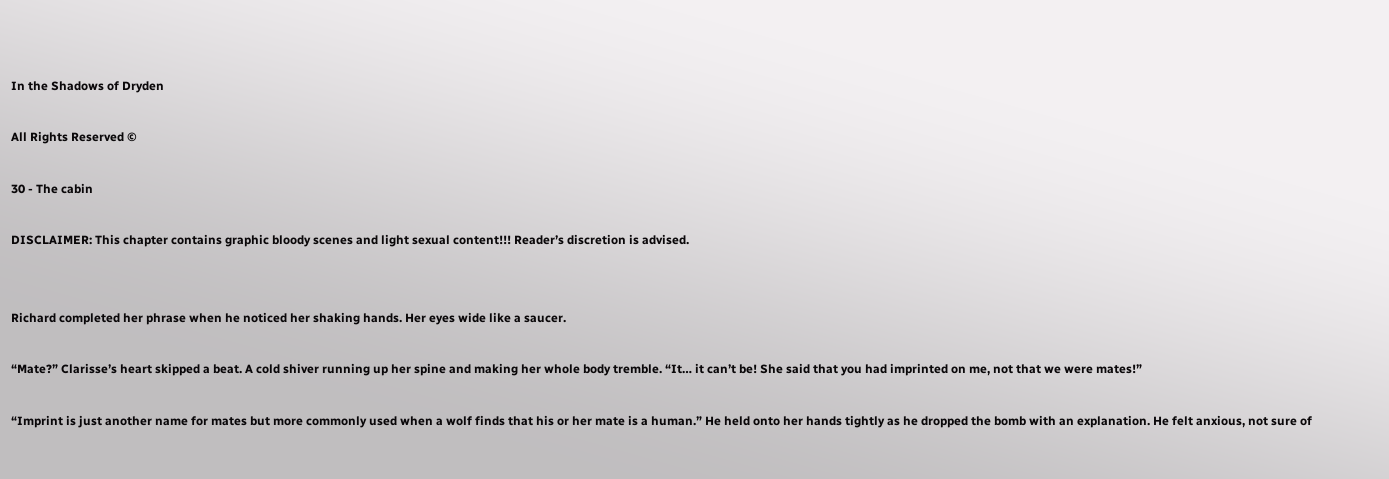In the Shadows of Dryden

All Rights Reserved ©

30 - The cabin

DISCLAIMER: This chapter contains graphic bloody scenes and light sexual content!!! Reader’s discretion is advised.


Richard completed her phrase when he noticed her shaking hands. Her eyes wide like a saucer.

“Mate?” Clarisse’s heart skipped a beat. A cold shiver running up her spine and making her whole body tremble. “It… it can’t be! She said that you had imprinted on me, not that we were mates!”

“Imprint is just another name for mates but more commonly used when a wolf finds that his or her mate is a human.” He held onto her hands tightly as he dropped the bomb with an explanation. He felt anxious, not sure of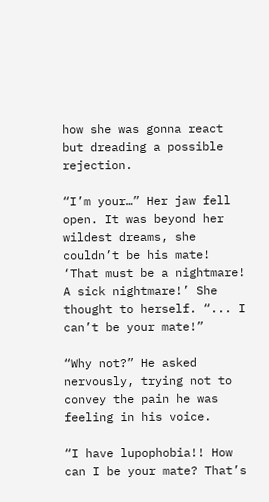how she was gonna react but dreading a possible rejection.

“I’m your…” Her jaw fell open. It was beyond her wildest dreams, she couldn’t be his mate! ‘That must be a nightmare! A sick nightmare!’ She thought to herself. “... I can’t be your mate!”

“Why not?” He asked nervously, trying not to convey the pain he was feeling in his voice.

“I have lupophobia!! How can I be your mate? That’s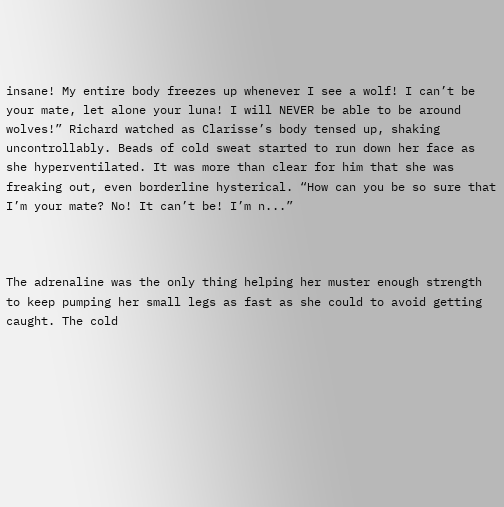insane! My entire body freezes up whenever I see a wolf! I can’t be your mate, let alone your luna! I will NEVER be able to be around wolves!” Richard watched as Clarisse’s body tensed up, shaking uncontrollably. Beads of cold sweat started to run down her face as she hyperventilated. It was more than clear for him that she was freaking out, even borderline hysterical. “How can you be so sure that I’m your mate? No! It can’t be! I’m n...”



The adrenaline was the only thing helping her muster enough strength to keep pumping her small legs as fast as she could to avoid getting caught. The cold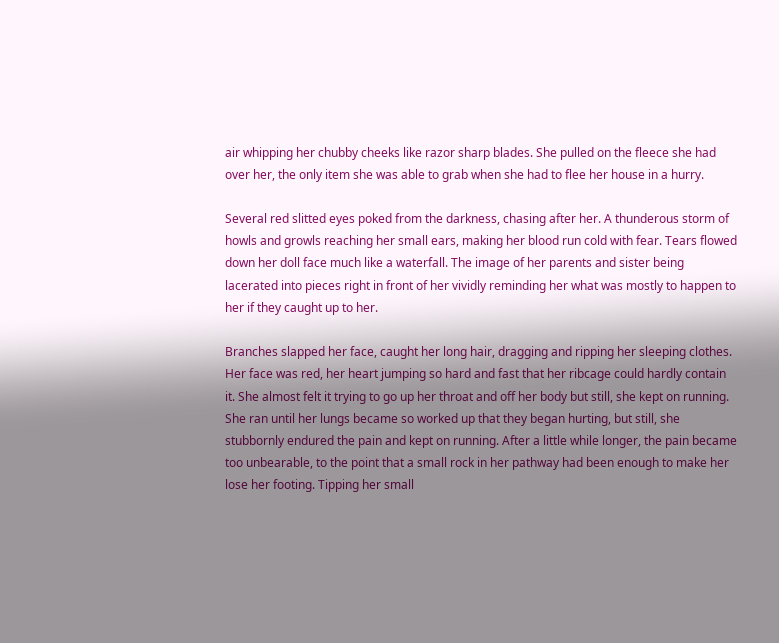air whipping her chubby cheeks like razor sharp blades. She pulled on the fleece she had over her, the only item she was able to grab when she had to flee her house in a hurry.

Several red slitted eyes poked from the darkness, chasing after her. A thunderous storm of howls and growls reaching her small ears, making her blood run cold with fear. Tears flowed down her doll face much like a waterfall. The image of her parents and sister being lacerated into pieces right in front of her vividly reminding her what was mostly to happen to her if they caught up to her.

Branches slapped her face, caught her long hair, dragging and ripping her sleeping clothes. Her face was red, her heart jumping so hard and fast that her ribcage could hardly contain it. She almost felt it trying to go up her throat and off her body but still, she kept on running. She ran until her lungs became so worked up that they began hurting, but still, she stubbornly endured the pain and kept on running. After a little while longer, the pain became too unbearable, to the point that a small rock in her pathway had been enough to make her lose her footing. Tipping her small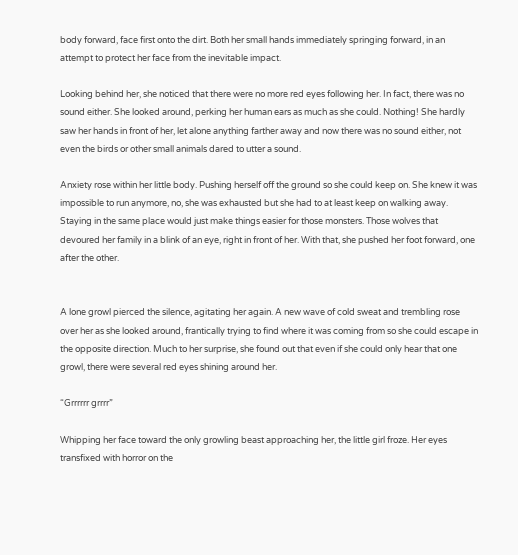body forward, face first onto the dirt. Both her small hands immediately springing forward, in an attempt to protect her face from the inevitable impact.

Looking behind her, she noticed that there were no more red eyes following her. In fact, there was no sound either. She looked around, perking her human ears as much as she could. Nothing! She hardly saw her hands in front of her, let alone anything farther away and now there was no sound either, not even the birds or other small animals dared to utter a sound.

Anxiety rose within her little body. Pushing herself off the ground so she could keep on. She knew it was impossible to run anymore, no, she was exhausted but she had to at least keep on walking away. Staying in the same place would just make things easier for those monsters. Those wolves that devoured her family in a blink of an eye, right in front of her. With that, she pushed her foot forward, one after the other.


A lone growl pierced the silence, agitating her again. A new wave of cold sweat and trembling rose over her as she looked around, frantically trying to find where it was coming from so she could escape in the opposite direction. Much to her surprise, she found out that even if she could only hear that one growl, there were several red eyes shining around her.

“Grrrrrr grrrr”

Whipping her face toward the only growling beast approaching her, the little girl froze. Her eyes transfixed with horror on the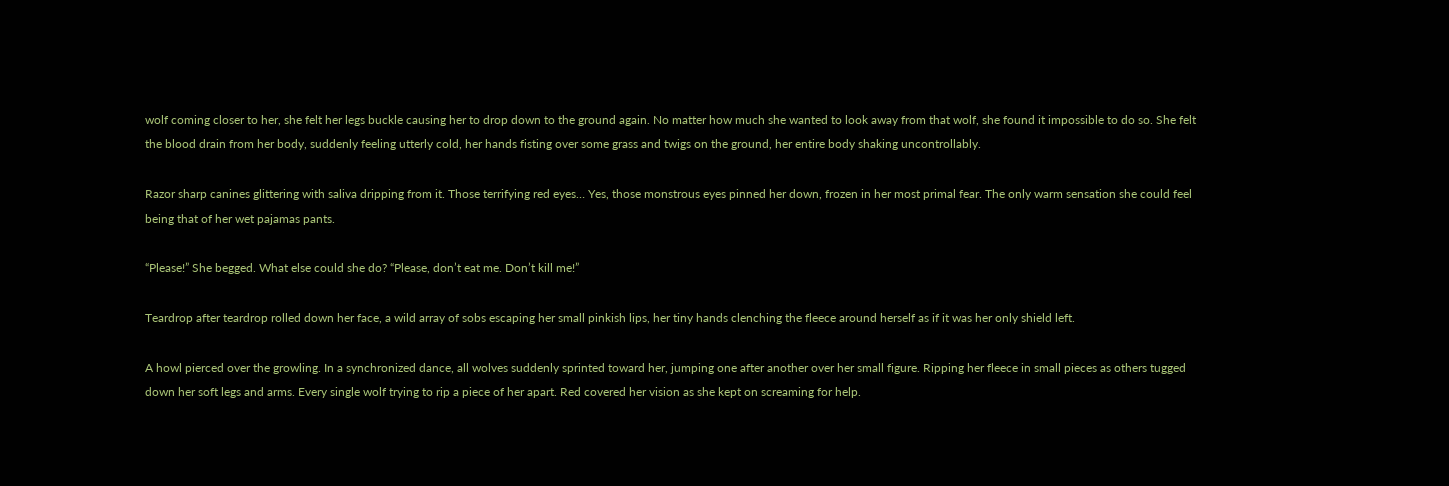wolf coming closer to her, she felt her legs buckle causing her to drop down to the ground again. No matter how much she wanted to look away from that wolf, she found it impossible to do so. She felt the blood drain from her body, suddenly feeling utterly cold, her hands fisting over some grass and twigs on the ground, her entire body shaking uncontrollably.

Razor sharp canines glittering with saliva dripping from it. Those terrifying red eyes… Yes, those monstrous eyes pinned her down, frozen in her most primal fear. The only warm sensation she could feel being that of her wet pajamas pants.

“Please!” She begged. What else could she do? “Please, don’t eat me. Don’t kill me!”

Teardrop after teardrop rolled down her face, a wild array of sobs escaping her small pinkish lips, her tiny hands clenching the fleece around herself as if it was her only shield left.

A howl pierced over the growling. In a synchronized dance, all wolves suddenly sprinted toward her, jumping one after another over her small figure. Ripping her fleece in small pieces as others tugged down her soft legs and arms. Every single wolf trying to rip a piece of her apart. Red covered her vision as she kept on screaming for help.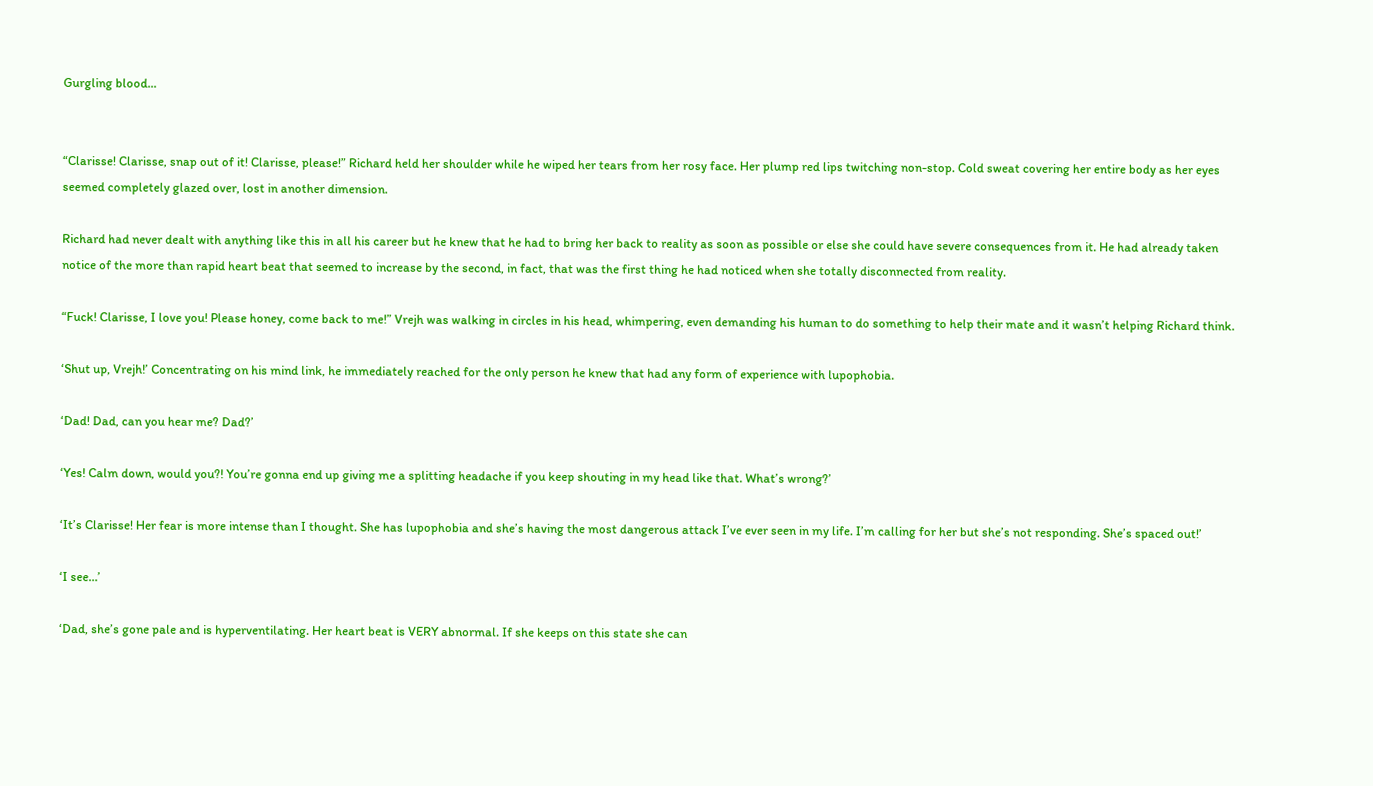Gurgling blood...


“Clarisse! Clarisse, snap out of it! Clarisse, please!” Richard held her shoulder while he wiped her tears from her rosy face. Her plump red lips twitching non-stop. Cold sweat covering her entire body as her eyes seemed completely glazed over, lost in another dimension.

Richard had never dealt with anything like this in all his career but he knew that he had to bring her back to reality as soon as possible or else she could have severe consequences from it. He had already taken notice of the more than rapid heart beat that seemed to increase by the second, in fact, that was the first thing he had noticed when she totally disconnected from reality.

“Fuck! Clarisse, I love you! Please honey, come back to me!” Vrejh was walking in circles in his head, whimpering, even demanding his human to do something to help their mate and it wasn’t helping Richard think.

‘Shut up, Vrejh!’ Concentrating on his mind link, he immediately reached for the only person he knew that had any form of experience with lupophobia.

‘Dad! Dad, can you hear me? Dad?’

‘Yes! Calm down, would you?! You’re gonna end up giving me a splitting headache if you keep shouting in my head like that. What’s wrong?’

‘It’s Clarisse! Her fear is more intense than I thought. She has lupophobia and she’s having the most dangerous attack I’ve ever seen in my life. I’m calling for her but she’s not responding. She’s spaced out!’

‘I see…’

‘Dad, she’s gone pale and is hyperventilating. Her heart beat is VERY abnormal. If she keeps on this state she can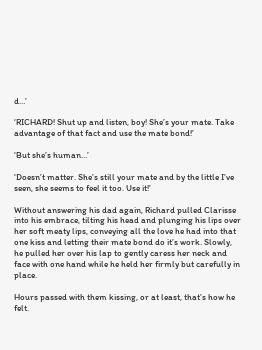d…’

‘RICHARD! Shut up and listen, boy! She’s your mate. Take advantage of that fact and use the mate bond!’

‘But she’s human…’

‘Doesn’t matter. She’s still your mate and by the little I’ve seen, she seems to feel it too. Use it!’

Without answering his dad again, Richard pulled Clarisse into his embrace, tilting his head and plunging his lips over her soft meaty lips, conveying all the love he had into that one kiss and letting their mate bond do it’s work. Slowly, he pulled her over his lap to gently caress her neck and face with one hand while he held her firmly but carefully in place.

Hours passed with them kissing, or at least, that’s how he felt.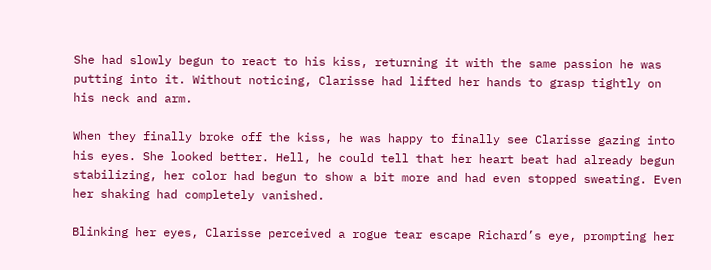She had slowly begun to react to his kiss, returning it with the same passion he was putting into it. Without noticing, Clarisse had lifted her hands to grasp tightly on his neck and arm.

When they finally broke off the kiss, he was happy to finally see Clarisse gazing into his eyes. She looked better. Hell, he could tell that her heart beat had already begun stabilizing, her color had begun to show a bit more and had even stopped sweating. Even her shaking had completely vanished.

Blinking her eyes, Clarisse perceived a rogue tear escape Richard’s eye, prompting her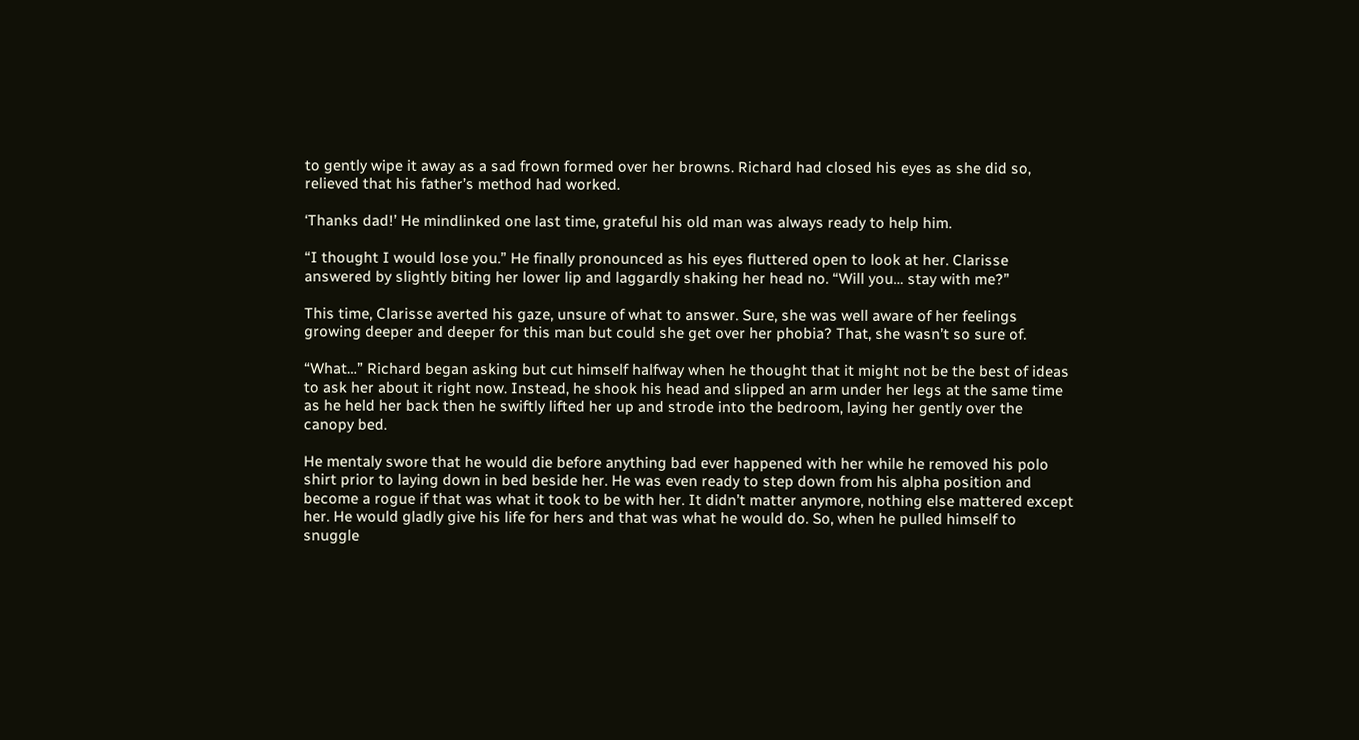to gently wipe it away as a sad frown formed over her browns. Richard had closed his eyes as she did so, relieved that his father’s method had worked.

‘Thanks dad!’ He mindlinked one last time, grateful his old man was always ready to help him.

“I thought I would lose you.” He finally pronounced as his eyes fluttered open to look at her. Clarisse answered by slightly biting her lower lip and laggardly shaking her head no. “Will you… stay with me?”

This time, Clarisse averted his gaze, unsure of what to answer. Sure, she was well aware of her feelings growing deeper and deeper for this man but could she get over her phobia? That, she wasn’t so sure of.

“What…” Richard began asking but cut himself halfway when he thought that it might not be the best of ideas to ask her about it right now. Instead, he shook his head and slipped an arm under her legs at the same time as he held her back then he swiftly lifted her up and strode into the bedroom, laying her gently over the canopy bed.

He mentaly swore that he would die before anything bad ever happened with her while he removed his polo shirt prior to laying down in bed beside her. He was even ready to step down from his alpha position and become a rogue if that was what it took to be with her. It didn’t matter anymore, nothing else mattered except her. He would gladly give his life for hers and that was what he would do. So, when he pulled himself to snuggle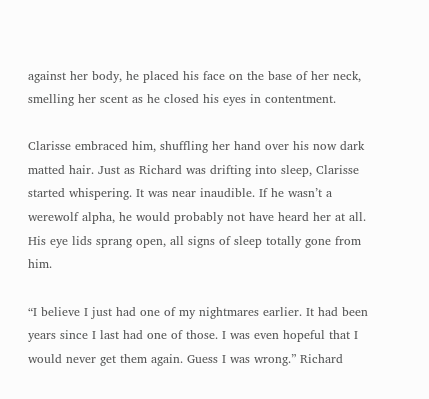against her body, he placed his face on the base of her neck, smelling her scent as he closed his eyes in contentment.

Clarisse embraced him, shuffling her hand over his now dark matted hair. Just as Richard was drifting into sleep, Clarisse started whispering. It was near inaudible. If he wasn’t a werewolf alpha, he would probably not have heard her at all. His eye lids sprang open, all signs of sleep totally gone from him.

“I believe I just had one of my nightmares earlier. It had been years since I last had one of those. I was even hopeful that I would never get them again. Guess I was wrong.” Richard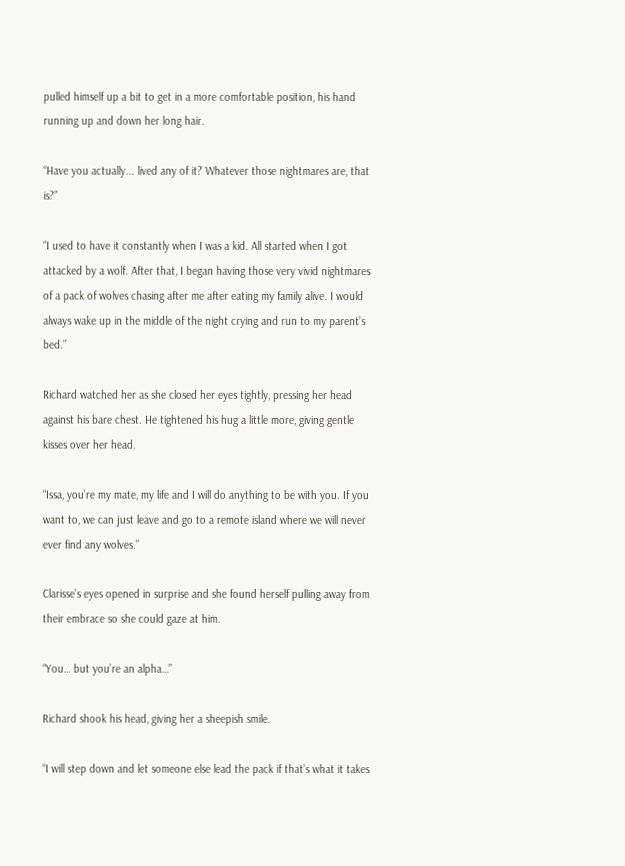pulled himself up a bit to get in a more comfortable position, his hand running up and down her long hair.

“Have you actually... lived any of it? Whatever those nightmares are, that is?”

“I used to have it constantly when I was a kid. All started when I got attacked by a wolf. After that, I began having those very vivid nightmares of a pack of wolves chasing after me after eating my family alive. I would always wake up in the middle of the night crying and run to my parent’s bed.”

Richard watched her as she closed her eyes tightly, pressing her head against his bare chest. He tightened his hug a little more, giving gentle kisses over her head.

“Issa, you’re my mate, my life and I will do anything to be with you. If you want to, we can just leave and go to a remote island where we will never ever find any wolves.”

Clarisse’s eyes opened in surprise and she found herself pulling away from their embrace so she could gaze at him.

“You… but you’re an alpha…”

Richard shook his head, giving her a sheepish smile.

“I will step down and let someone else lead the pack if that’s what it takes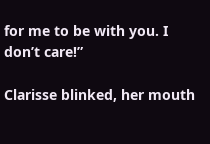for me to be with you. I don’t care!”

Clarisse blinked, her mouth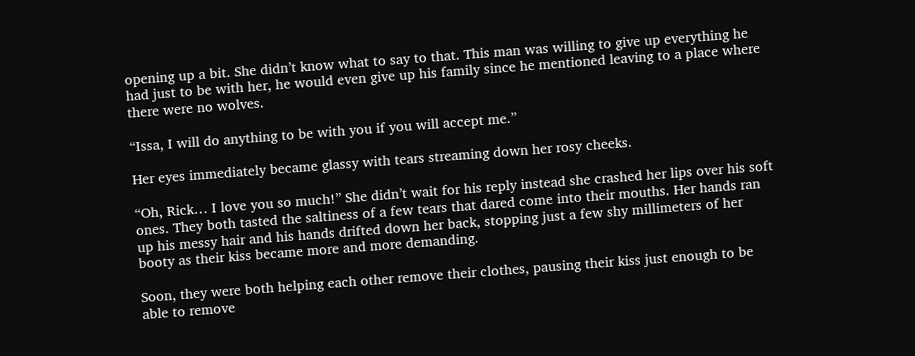opening up a bit. She didn’t know what to say to that. This man was willing to give up everything he had just to be with her, he would even give up his family since he mentioned leaving to a place where there were no wolves.

“Issa, I will do anything to be with you if you will accept me.”

Her eyes immediately became glassy with tears streaming down her rosy cheeks.

“Oh, Rick… I love you so much!” She didn’t wait for his reply instead she crashed her lips over his soft ones. They both tasted the saltiness of a few tears that dared come into their mouths. Her hands ran up his messy hair and his hands drifted down her back, stopping just a few shy millimeters of her booty as their kiss became more and more demanding.

Soon, they were both helping each other remove their clothes, pausing their kiss just enough to be able to remove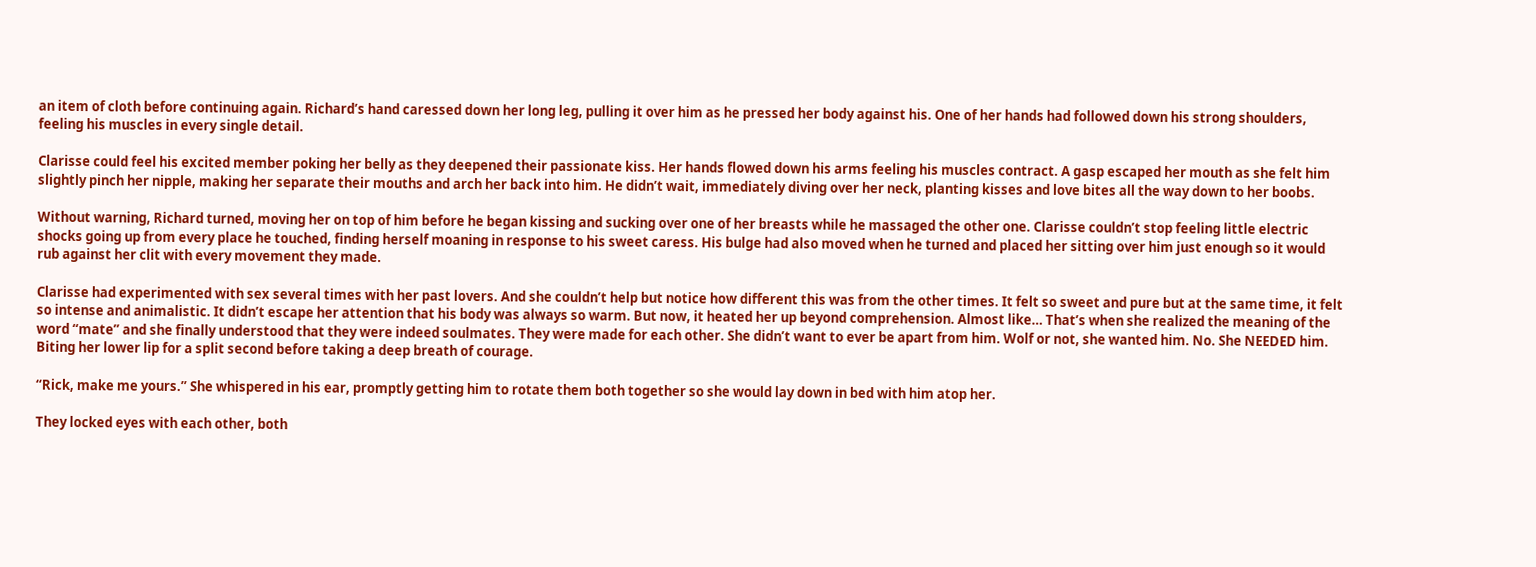an item of cloth before continuing again. Richard’s hand caressed down her long leg, pulling it over him as he pressed her body against his. One of her hands had followed down his strong shoulders, feeling his muscles in every single detail.

Clarisse could feel his excited member poking her belly as they deepened their passionate kiss. Her hands flowed down his arms feeling his muscles contract. A gasp escaped her mouth as she felt him slightly pinch her nipple, making her separate their mouths and arch her back into him. He didn’t wait, immediately diving over her neck, planting kisses and love bites all the way down to her boobs.

Without warning, Richard turned, moving her on top of him before he began kissing and sucking over one of her breasts while he massaged the other one. Clarisse couldn’t stop feeling little electric shocks going up from every place he touched, finding herself moaning in response to his sweet caress. His bulge had also moved when he turned and placed her sitting over him just enough so it would rub against her clit with every movement they made.

Clarisse had experimented with sex several times with her past lovers. And she couldn’t help but notice how different this was from the other times. It felt so sweet and pure but at the same time, it felt so intense and animalistic. It didn’t escape her attention that his body was always so warm. But now, it heated her up beyond comprehension. Almost like… That’s when she realized the meaning of the word “mate” and she finally understood that they were indeed soulmates. They were made for each other. She didn’t want to ever be apart from him. Wolf or not, she wanted him. No. She NEEDED him. Biting her lower lip for a split second before taking a deep breath of courage.

“Rick, make me yours.” She whispered in his ear, promptly getting him to rotate them both together so she would lay down in bed with him atop her.

They locked eyes with each other, both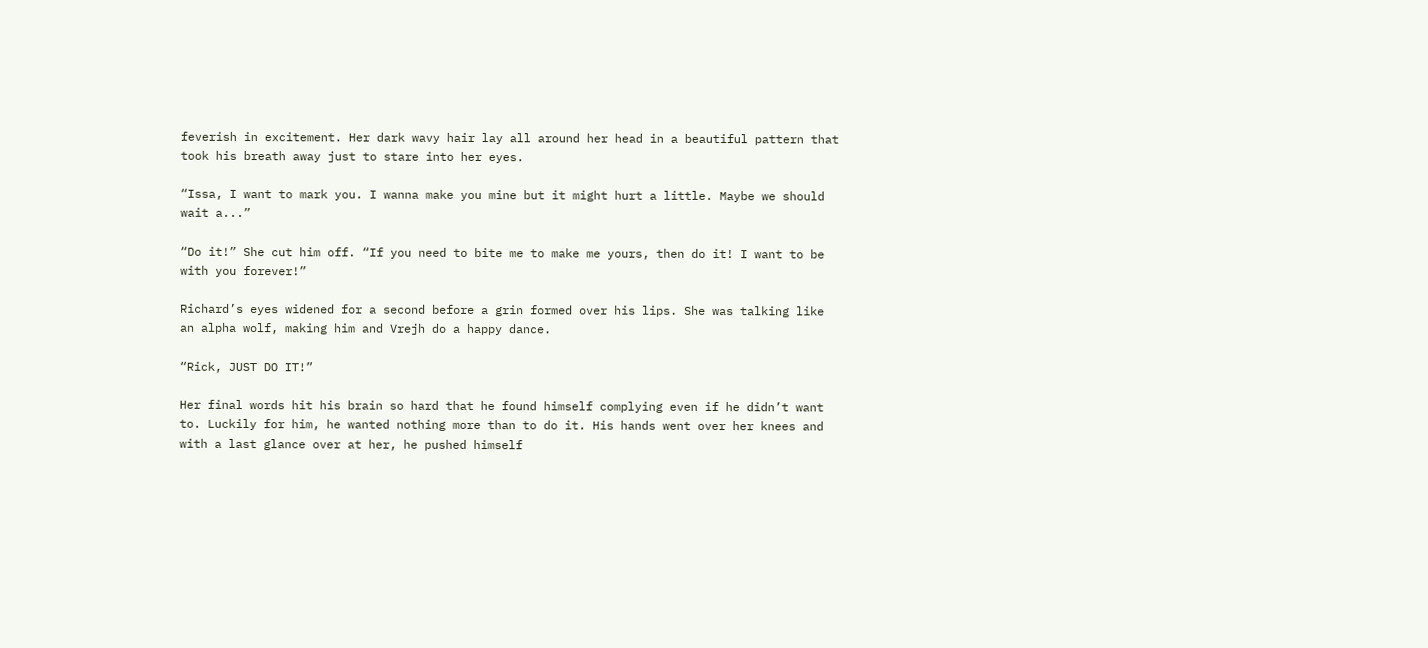feverish in excitement. Her dark wavy hair lay all around her head in a beautiful pattern that took his breath away just to stare into her eyes.

“Issa, I want to mark you. I wanna make you mine but it might hurt a little. Maybe we should wait a...”

“Do it!” She cut him off. “If you need to bite me to make me yours, then do it! I want to be with you forever!”

Richard’s eyes widened for a second before a grin formed over his lips. She was talking like an alpha wolf, making him and Vrejh do a happy dance.

“Rick, JUST DO IT!”

Her final words hit his brain so hard that he found himself complying even if he didn’t want to. Luckily for him, he wanted nothing more than to do it. His hands went over her knees and with a last glance over at her, he pushed himself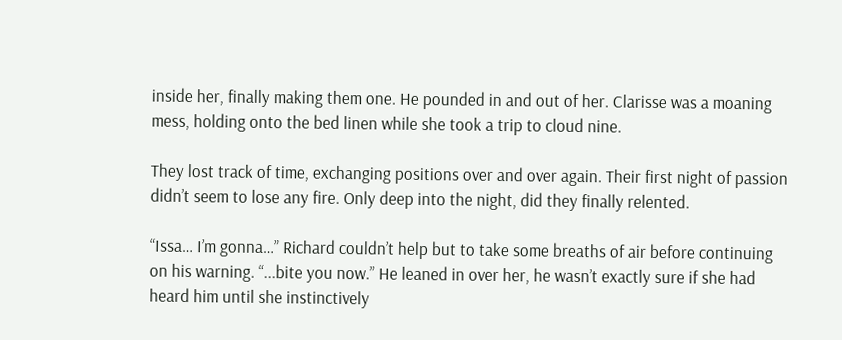inside her, finally making them one. He pounded in and out of her. Clarisse was a moaning mess, holding onto the bed linen while she took a trip to cloud nine.

They lost track of time, exchanging positions over and over again. Their first night of passion didn’t seem to lose any fire. Only deep into the night, did they finally relented.

“Issa… I’m gonna…” Richard couldn’t help but to take some breaths of air before continuing on his warning. “...bite you now.” He leaned in over her, he wasn’t exactly sure if she had heard him until she instinctively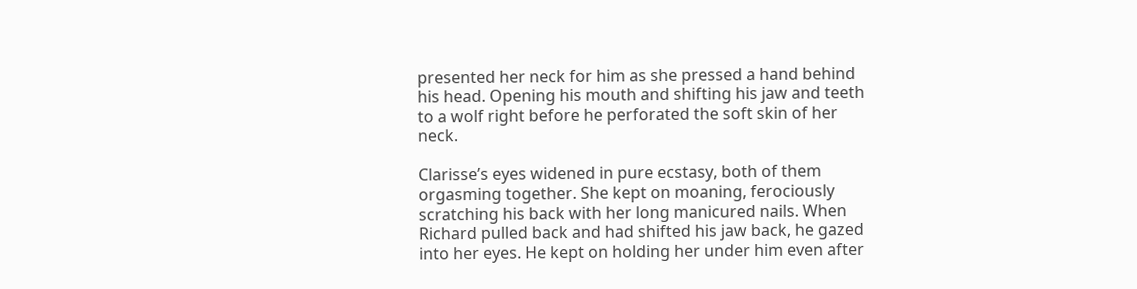presented her neck for him as she pressed a hand behind his head. Opening his mouth and shifting his jaw and teeth to a wolf right before he perforated the soft skin of her neck.

Clarisse’s eyes widened in pure ecstasy, both of them orgasming together. She kept on moaning, ferociously scratching his back with her long manicured nails. When Richard pulled back and had shifted his jaw back, he gazed into her eyes. He kept on holding her under him even after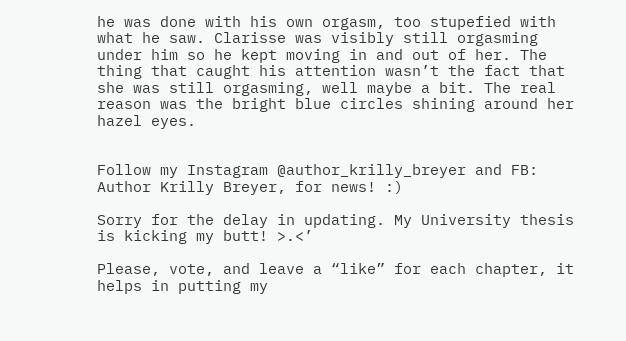he was done with his own orgasm, too stupefied with what he saw. Clarisse was visibly still orgasming under him so he kept moving in and out of her. The thing that caught his attention wasn’t the fact that she was still orgasming, well maybe a bit. The real reason was the bright blue circles shining around her hazel eyes.


Follow my Instagram @author_krilly_breyer and FB: Author Krilly Breyer, for news! :)

Sorry for the delay in updating. My University thesis is kicking my butt! >.<’

Please, vote, and leave a “like” for each chapter, it helps in putting my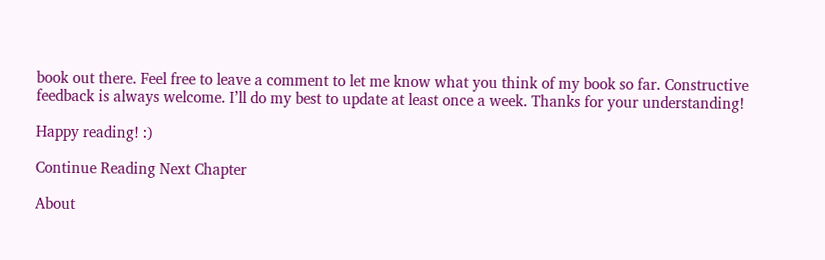book out there. Feel free to leave a comment to let me know what you think of my book so far. Constructive feedback is always welcome. I’ll do my best to update at least once a week. Thanks for your understanding!

Happy reading! :)

Continue Reading Next Chapter

About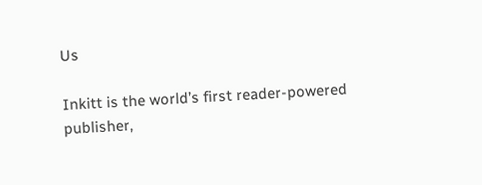Us

Inkitt is the world’s first reader-powered publisher,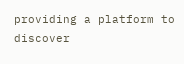providing a platform to discover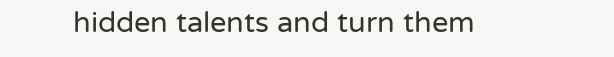hidden talents and turn them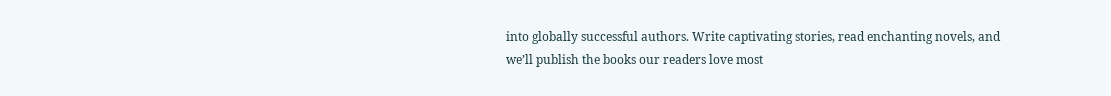into globally successful authors. Write captivating stories, read enchanting novels, and we’ll publish the books our readers love most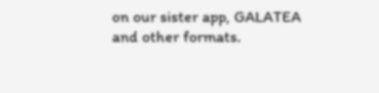on our sister app, GALATEA and other formats.